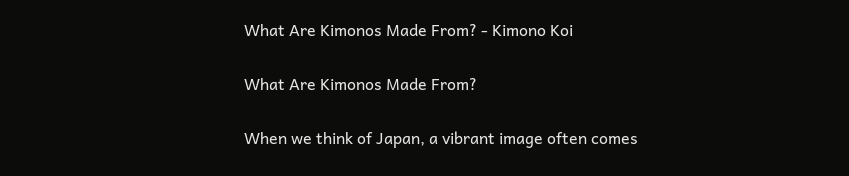What Are Kimonos Made From? - Kimono Koi

What Are Kimonos Made From?

When we think of Japan, a vibrant image often comes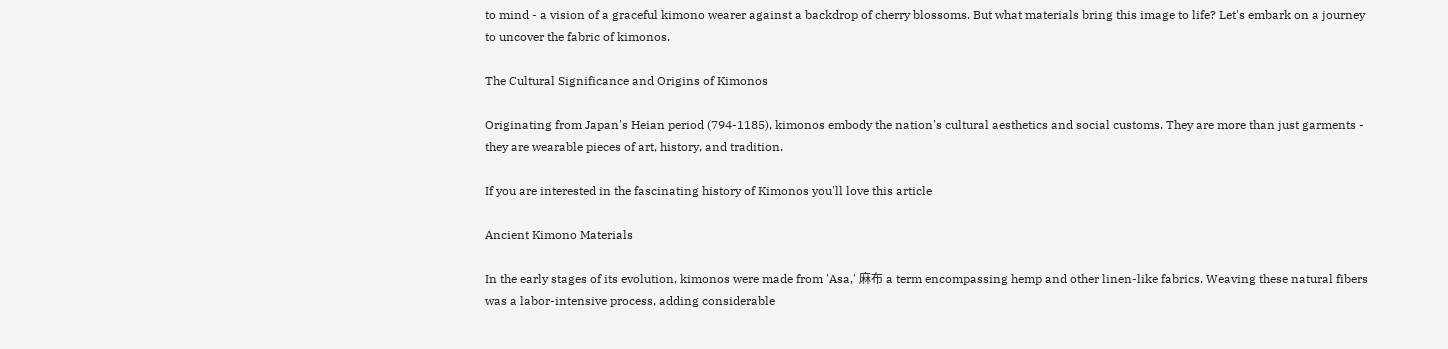to mind - a vision of a graceful kimono wearer against a backdrop of cherry blossoms. But what materials bring this image to life? Let's embark on a journey to uncover the fabric of kimonos.

The Cultural Significance and Origins of Kimonos

Originating from Japan's Heian period (794-1185), kimonos embody the nation's cultural aesthetics and social customs. They are more than just garments - they are wearable pieces of art, history, and tradition.

If you are interested in the fascinating history of Kimonos you'll love this article

Ancient Kimono Materials

In the early stages of its evolution, kimonos were made from 'Asa,' 麻布 a term encompassing hemp and other linen-like fabrics. Weaving these natural fibers was a labor-intensive process, adding considerable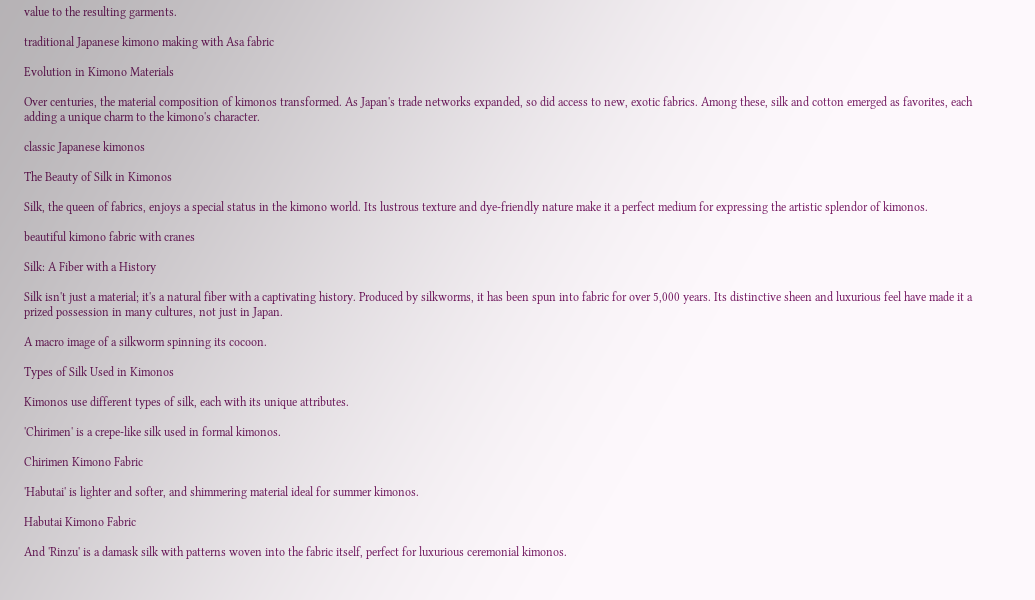value to the resulting garments.

traditional Japanese kimono making with Asa fabric

Evolution in Kimono Materials

Over centuries, the material composition of kimonos transformed. As Japan's trade networks expanded, so did access to new, exotic fabrics. Among these, silk and cotton emerged as favorites, each adding a unique charm to the kimono's character.

classic Japanese kimonos

The Beauty of Silk in Kimonos

Silk, the queen of fabrics, enjoys a special status in the kimono world. Its lustrous texture and dye-friendly nature make it a perfect medium for expressing the artistic splendor of kimonos.

beautiful kimono fabric with cranes

Silk: A Fiber with a History

Silk isn't just a material; it's a natural fiber with a captivating history. Produced by silkworms, it has been spun into fabric for over 5,000 years. Its distinctive sheen and luxurious feel have made it a prized possession in many cultures, not just in Japan.

A macro image of a silkworm spinning its cocoon.

Types of Silk Used in Kimonos

Kimonos use different types of silk, each with its unique attributes.

'Chirimen' is a crepe-like silk used in formal kimonos.

Chirimen Kimono Fabric

'Habutai' is lighter and softer, and shimmering material ideal for summer kimonos.

Habutai Kimono Fabric

And 'Rinzu' is a damask silk with patterns woven into the fabric itself, perfect for luxurious ceremonial kimonos.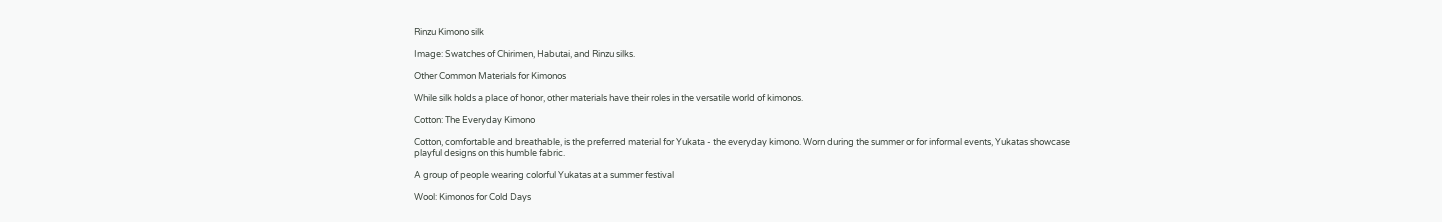Rinzu Kimono silk

Image: Swatches of Chirimen, Habutai, and Rinzu silks.

Other Common Materials for Kimonos

While silk holds a place of honor, other materials have their roles in the versatile world of kimonos.

Cotton: The Everyday Kimono

Cotton, comfortable and breathable, is the preferred material for Yukata - the everyday kimono. Worn during the summer or for informal events, Yukatas showcase playful designs on this humble fabric.

A group of people wearing colorful Yukatas at a summer festival

Wool: Kimonos for Cold Days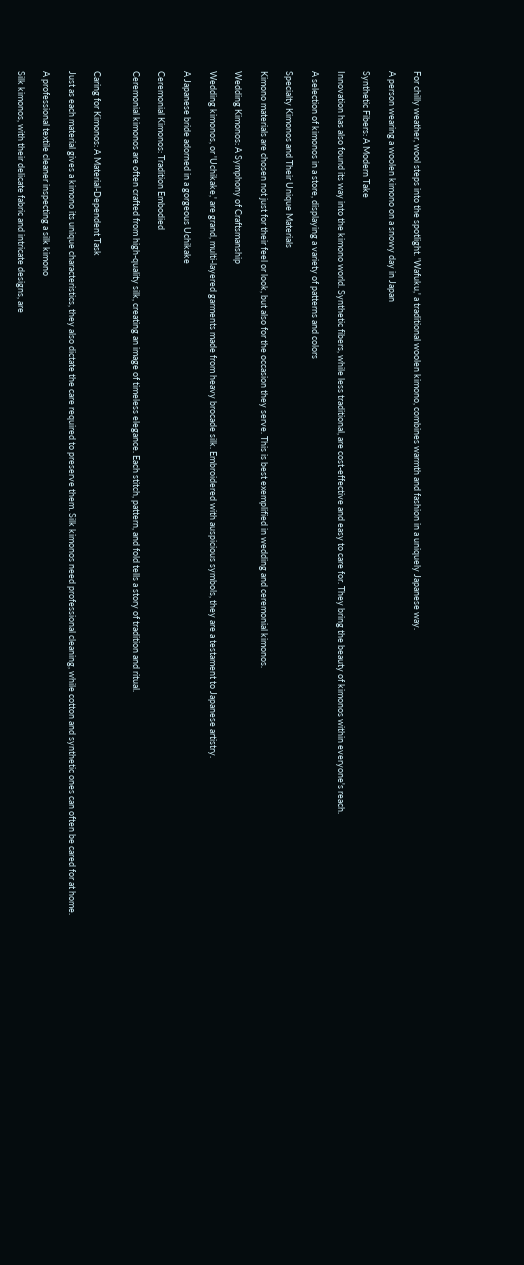For chilly weather, wool steps into the spotlight. 'Wafuku,' a traditional woolen kimono, combines warmth and fashion in a uniquely Japanese way.

A person wearing a woolen kimono on a snowy day in Japan

Synthetic Fibers: A Modern Take

Innovation has also found its way into the kimono world. Synthetic fibers, while less traditional, are cost-effective and easy to care for. They bring the beauty of kimonos within everyone's reach.

A selection of kimonos in a store, displaying a variety of patterns and colors

Specialty Kimonos and Their Unique Materials

Kimono materials are chosen not just for their feel or look, but also for the occasion they serve. This is best exemplified in wedding and ceremonial kimonos.

Wedding Kimonos: A Symphony of Craftsmanship

Wedding kimonos, or 'Uchikake,' are grand, multi-layered garments made from heavy brocade silk. Embroidered with auspicious symbols, they are a testament to Japanese artistry.

A Japanese bride adorned in a gorgeous Uchikake

Ceremonial Kimonos: Tradition Embodied

Ceremonial kimonos are often crafted from high-quality silk, creating an image of timeless elegance. Each stitch, pattern, and fold tells a story of tradition and ritual.


Caring for Kimonos: A Material-Dependent Task

Just as each material gives a kimono its unique characteristics, they also dictate the care required to preserve them. Silk kimonos need professional cleaning, while cotton and synthetic ones can often be cared for at home.

A professional textile cleaner inspecting a silk kimono

Silk kimonos, with their delicate fabric and intricate designs, are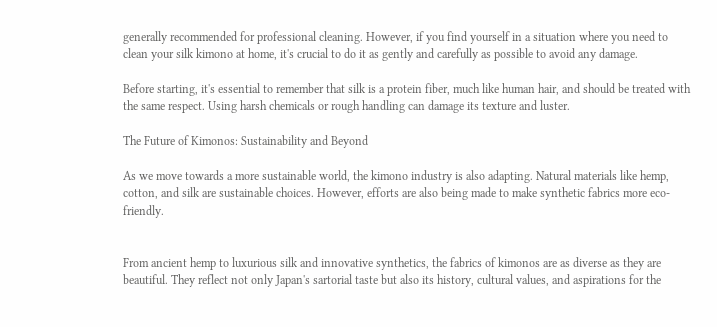generally recommended for professional cleaning. However, if you find yourself in a situation where you need to clean your silk kimono at home, it's crucial to do it as gently and carefully as possible to avoid any damage.

Before starting, it's essential to remember that silk is a protein fiber, much like human hair, and should be treated with the same respect. Using harsh chemicals or rough handling can damage its texture and luster.

The Future of Kimonos: Sustainability and Beyond

As we move towards a more sustainable world, the kimono industry is also adapting. Natural materials like hemp, cotton, and silk are sustainable choices. However, efforts are also being made to make synthetic fabrics more eco-friendly.


From ancient hemp to luxurious silk and innovative synthetics, the fabrics of kimonos are as diverse as they are beautiful. They reflect not only Japan's sartorial taste but also its history, cultural values, and aspirations for the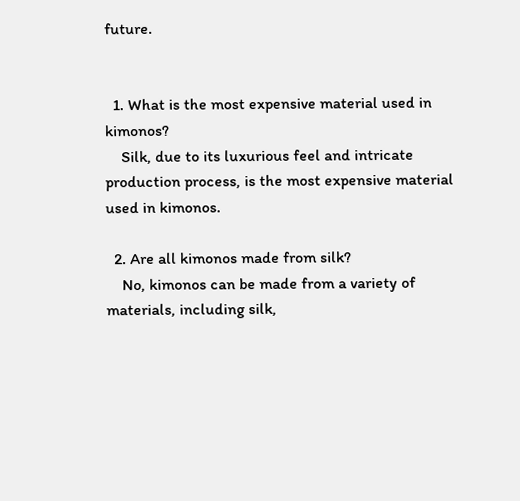future.


  1. What is the most expensive material used in kimonos?
    Silk, due to its luxurious feel and intricate production process, is the most expensive material used in kimonos.

  2. Are all kimonos made from silk?
    No, kimonos can be made from a variety of materials, including silk,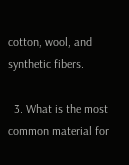cotton, wool, and synthetic fibers.

  3. What is the most common material for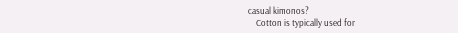casual kimonos?
    Cotton is typically used for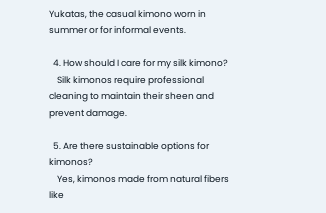Yukatas, the casual kimono worn in summer or for informal events.

  4. How should I care for my silk kimono?
    Silk kimonos require professional cleaning to maintain their sheen and prevent damage.

  5. Are there sustainable options for kimonos?
    Yes, kimonos made from natural fibers like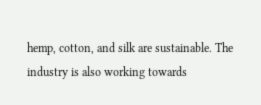hemp, cotton, and silk are sustainable. The industry is also working towards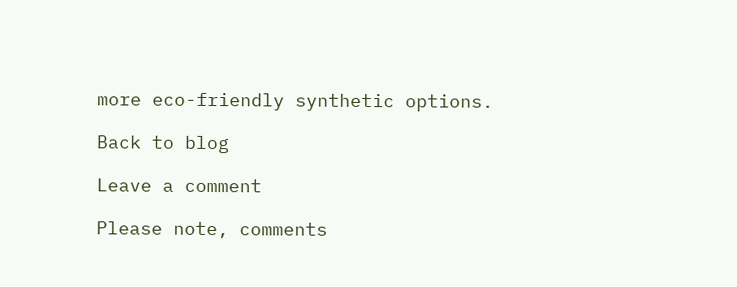more eco-friendly synthetic options.

Back to blog

Leave a comment

Please note, comments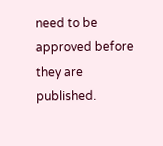need to be approved before they are published.